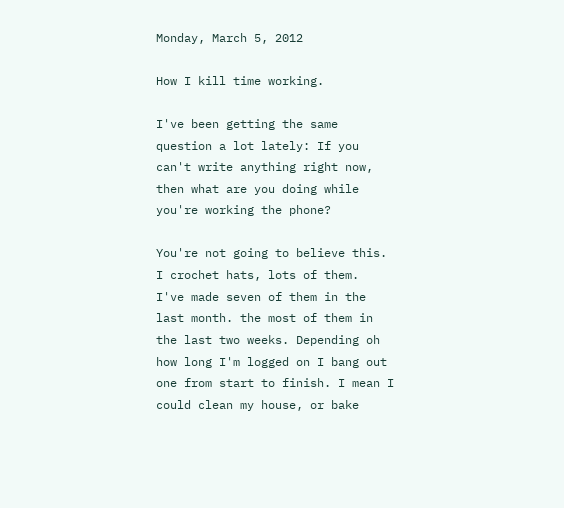Monday, March 5, 2012

How I kill time working.

I've been getting the same question a lot lately: If you can't write anything right now, then what are you doing while you're working the phone?

You're not going to believe this. I crochet hats, lots of them.  I've made seven of them in the last month. the most of them in the last two weeks. Depending oh how long I'm logged on I bang out one from start to finish. I mean I could clean my house, or bake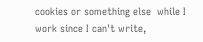cookies or something else  while I work since I can't write,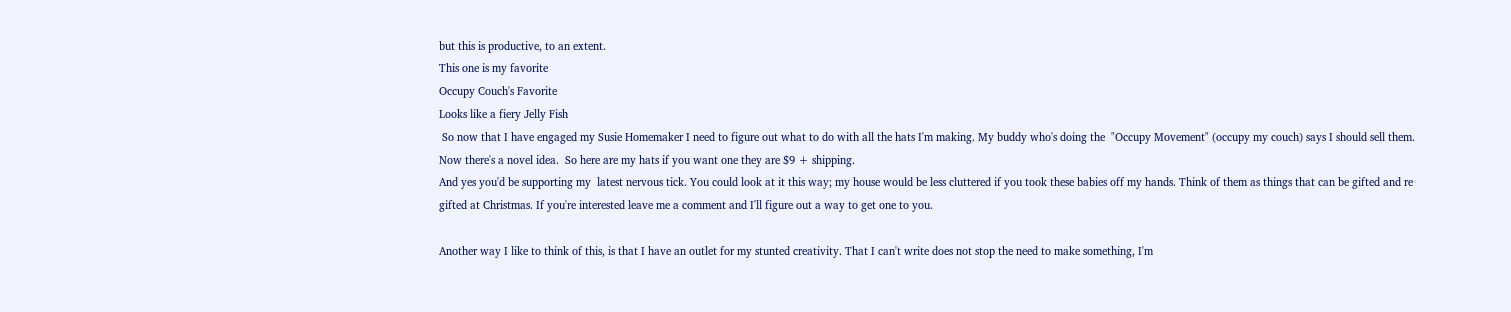but this is productive, to an extent.
This one is my favorite
Occupy Couch's Favorite
Looks like a fiery Jelly Fish
 So now that I have engaged my Susie Homemaker I need to figure out what to do with all the hats I'm making. My buddy who's doing the  "Occupy Movement" (occupy my couch) says I should sell them. Now there's a novel idea.  So here are my hats if you want one they are $9 + shipping.
And yes you'd be supporting my  latest nervous tick. You could look at it this way; my house would be less cluttered if you took these babies off my hands. Think of them as things that can be gifted and re gifted at Christmas. If you're interested leave me a comment and I'll figure out a way to get one to you.

Another way I like to think of this, is that I have an outlet for my stunted creativity. That I can't write does not stop the need to make something, I'm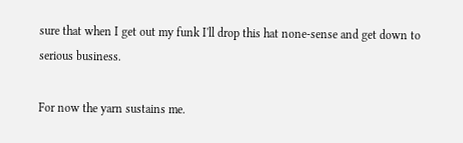sure that when I get out my funk I'll drop this hat none-sense and get down to serious business.

For now the yarn sustains me.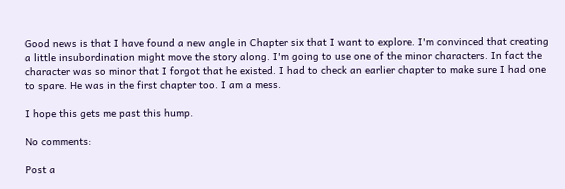Good news is that I have found a new angle in Chapter six that I want to explore. I'm convinced that creating a little insubordination might move the story along. I'm going to use one of the minor characters. In fact the character was so minor that I forgot that he existed. I had to check an earlier chapter to make sure I had one to spare. He was in the first chapter too. I am a mess.

I hope this gets me past this hump.

No comments:

Post a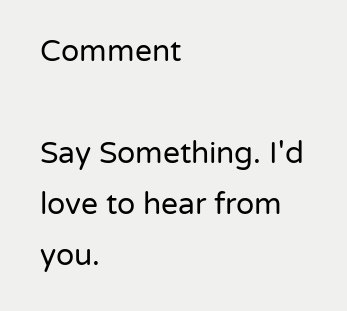Comment

Say Something. I'd love to hear from you.